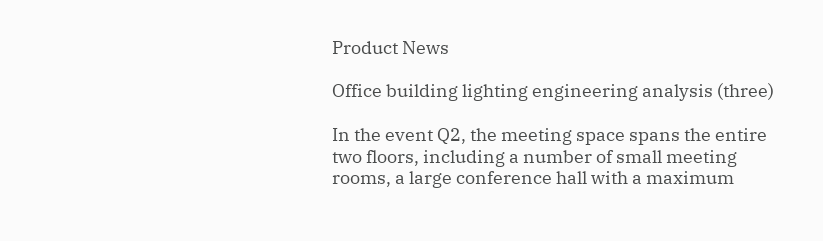Product News

Office building lighting engineering analysis (three)

In the event Q2, the meeting space spans the entire two floors, including a number of small meeting rooms, a large conference hall with a maximum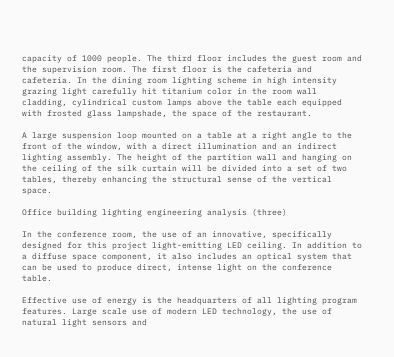capacity of 1000 people. The third floor includes the guest room and the supervision room. The first floor is the cafeteria and cafeteria. In the dining room lighting scheme in high intensity grazing light carefully hit titanium color in the room wall cladding, cylindrical custom lamps above the table each equipped with frosted glass lampshade, the space of the restaurant.

A large suspension loop mounted on a table at a right angle to the front of the window, with a direct illumination and an indirect lighting assembly. The height of the partition wall and hanging on the ceiling of the silk curtain will be divided into a set of two tables, thereby enhancing the structural sense of the vertical space.

Office building lighting engineering analysis (three)

In the conference room, the use of an innovative, specifically designed for this project light-emitting LED ceiling. In addition to a diffuse space component, it also includes an optical system that can be used to produce direct, intense light on the conference table.

Effective use of energy is the headquarters of all lighting program features. Large scale use of modern LED technology, the use of natural light sensors and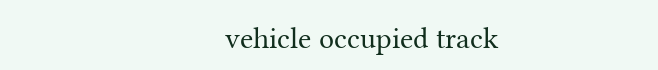vehicle occupied track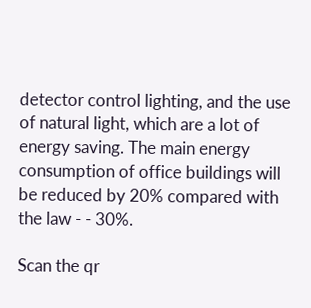detector control lighting, and the use of natural light, which are a lot of energy saving. The main energy consumption of office buildings will be reduced by 20% compared with the law - - 30%.

Scan the qr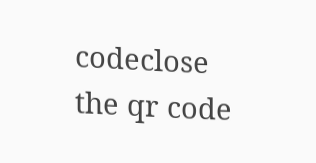codeclose
the qr code